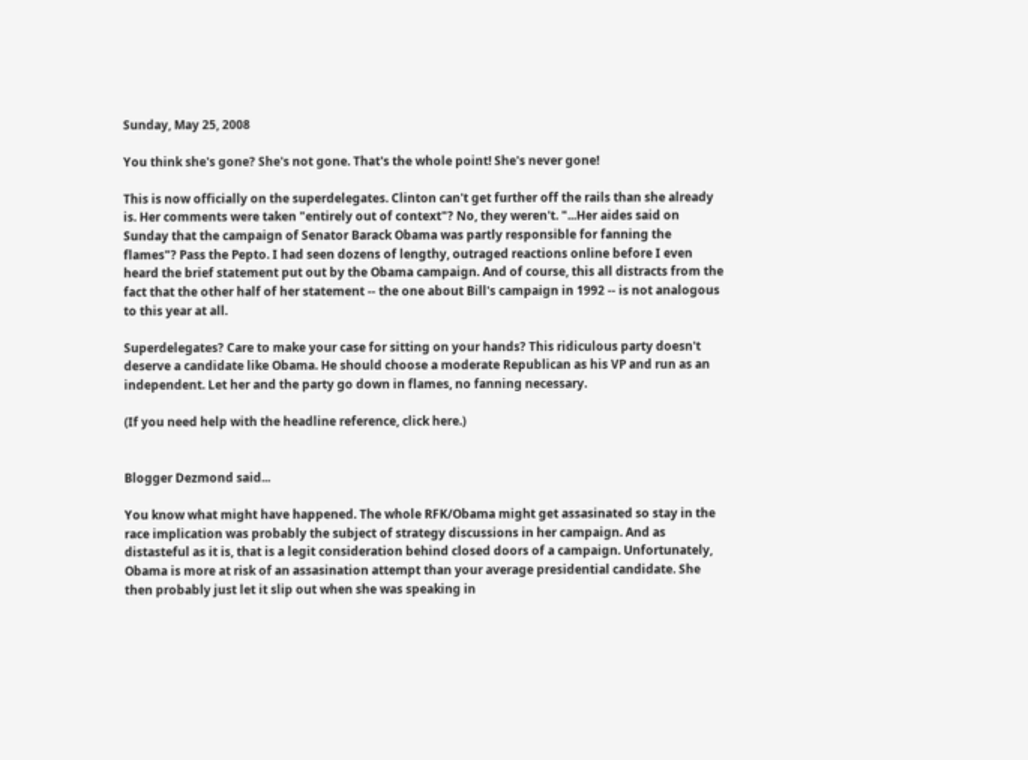Sunday, May 25, 2008

You think she's gone? She's not gone. That's the whole point! She's never gone!

This is now officially on the superdelegates. Clinton can't get further off the rails than she already is. Her comments were taken "entirely out of context"? No, they weren't. "...Her aides said on Sunday that the campaign of Senator Barack Obama was partly responsible for fanning the flames"? Pass the Pepto. I had seen dozens of lengthy, outraged reactions online before I even heard the brief statement put out by the Obama campaign. And of course, this all distracts from the fact that the other half of her statement -- the one about Bill's campaign in 1992 -- is not analogous to this year at all.

Superdelegates? Care to make your case for sitting on your hands? This ridiculous party doesn't deserve a candidate like Obama. He should choose a moderate Republican as his VP and run as an independent. Let her and the party go down in flames, no fanning necessary.

(If you need help with the headline reference, click here.)


Blogger Dezmond said...

You know what might have happened. The whole RFK/Obama might get assasinated so stay in the race implication was probably the subject of strategy discussions in her campaign. And as distasteful as it is, that is a legit consideration behind closed doors of a campaign. Unfortunately, Obama is more at risk of an assasination attempt than your average presidential candidate. She then probably just let it slip out when she was speaking in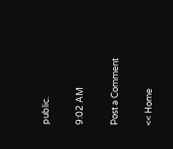public.

9:02 AM

Post a Comment

<< Home